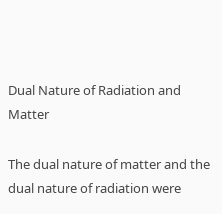Dual Nature of Radiation and Matter

The dual nature of matter and the dual nature of radiation were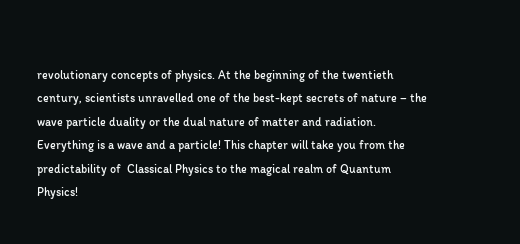revolutionary concepts of physics. At the beginning of the twentieth century, scientists unravelled one of the best-kept secrets of nature – the wave particle duality or the dual nature of matter and radiation. Everything is a wave and a particle! This chapter will take you from the predictability of  Classical Physics to the magical realm of Quantum Physics!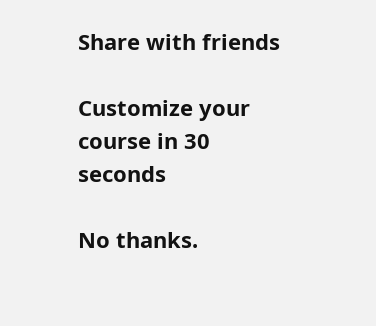Share with friends

Customize your course in 30 seconds

No thanks.